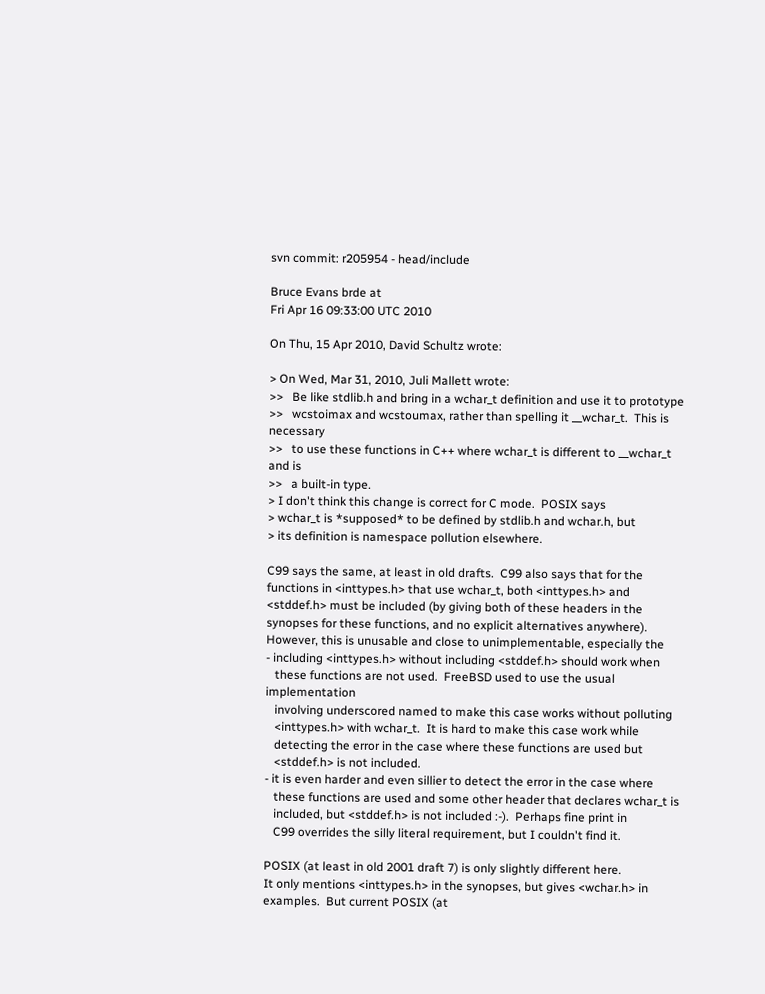svn commit: r205954 - head/include

Bruce Evans brde at
Fri Apr 16 09:33:00 UTC 2010

On Thu, 15 Apr 2010, David Schultz wrote:

> On Wed, Mar 31, 2010, Juli Mallett wrote:
>>   Be like stdlib.h and bring in a wchar_t definition and use it to prototype
>>   wcstoimax and wcstoumax, rather than spelling it __wchar_t.  This is necessary
>>   to use these functions in C++ where wchar_t is different to __wchar_t and is
>>   a built-in type.
> I don't think this change is correct for C mode.  POSIX says
> wchar_t is *supposed* to be defined by stdlib.h and wchar.h, but
> its definition is namespace pollution elsewhere.

C99 says the same, at least in old drafts.  C99 also says that for the
functions in <inttypes.h> that use wchar_t, both <inttypes.h> and
<stddef.h> must be included (by giving both of these headers in the
synopses for these functions, and no explicit alternatives anywhere).
However, this is unusable and close to unimplementable, especially the
- including <inttypes.h> without including <stddef.h> should work when
   these functions are not used.  FreeBSD used to use the usual implementation
   involving underscored named to make this case works without polluting
   <inttypes.h> with wchar_t.  It is hard to make this case work while
   detecting the error in the case where these functions are used but
   <stddef.h> is not included.
- it is even harder and even sillier to detect the error in the case where
   these functions are used and some other header that declares wchar_t is
   included, but <stddef.h> is not included :-).  Perhaps fine print in
   C99 overrides the silly literal requirement, but I couldn't find it.

POSIX (at least in old 2001 draft 7) is only slightly different here.
It only mentions <inttypes.h> in the synopses, but gives <wchar.h> in
examples.  But current POSIX (at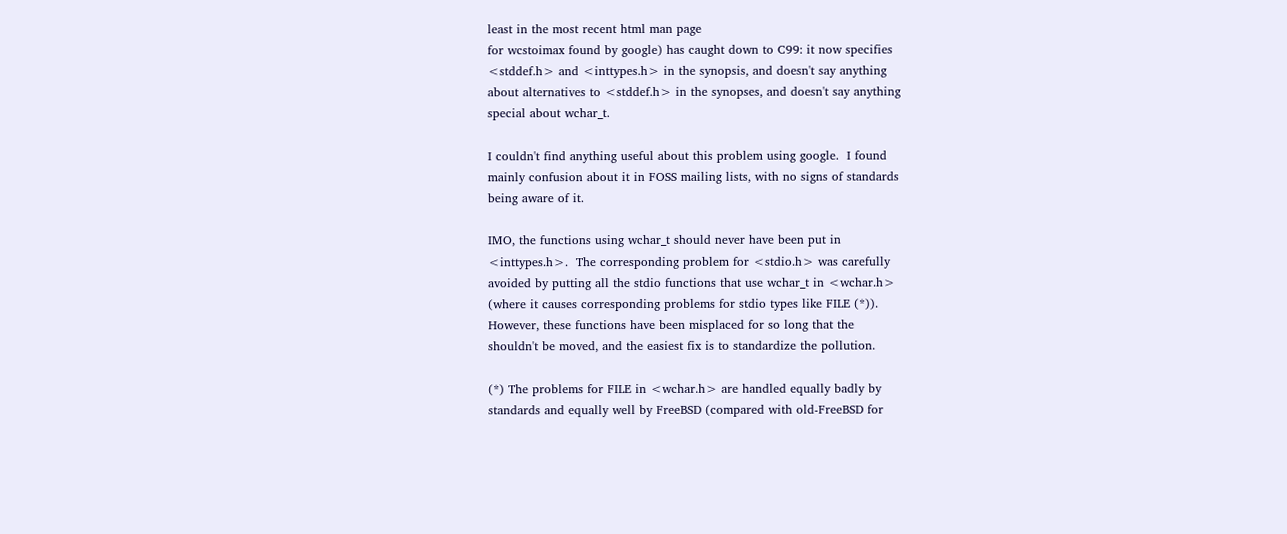least in the most recent html man page
for wcstoimax found by google) has caught down to C99: it now specifies
<stddef.h> and <inttypes.h> in the synopsis, and doesn't say anything
about alternatives to <stddef.h> in the synopses, and doesn't say anything
special about wchar_t.

I couldn't find anything useful about this problem using google.  I found
mainly confusion about it in FOSS mailing lists, with no signs of standards
being aware of it.

IMO, the functions using wchar_t should never have been put in
<inttypes.h>.  The corresponding problem for <stdio.h> was carefully
avoided by putting all the stdio functions that use wchar_t in <wchar.h>
(where it causes corresponding problems for stdio types like FILE (*)).
However, these functions have been misplaced for so long that the
shouldn't be moved, and the easiest fix is to standardize the pollution.

(*) The problems for FILE in <wchar.h> are handled equally badly by
standards and equally well by FreeBSD (compared with old-FreeBSD for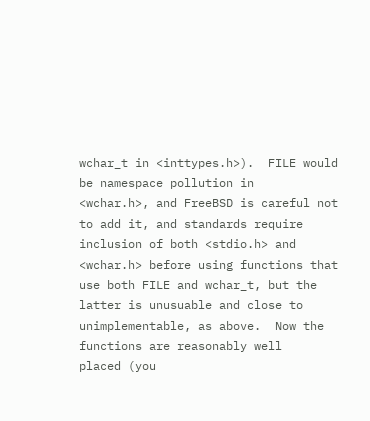wchar_t in <inttypes.h>).  FILE would be namespace pollution in
<wchar.h>, and FreeBSD is careful not to add it, and standards require
inclusion of both <stdio.h> and <wchar.h> before using functions that
use both FILE and wchar_t, but the latter is unusuable and close to
unimplementable, as above.  Now the functions are reasonably well
placed (you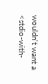wouldn't want a <stdio-with-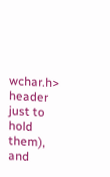wchar.h> header just to hold
them), and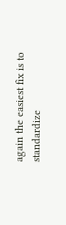again the easiest fix is to standardize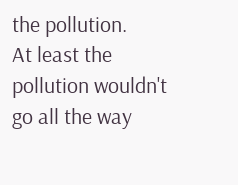the pollution.
At least the pollution wouldn't go all the way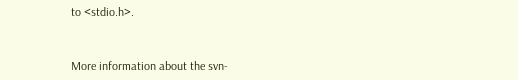to <stdio.h>.


More information about the svn-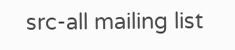src-all mailing list